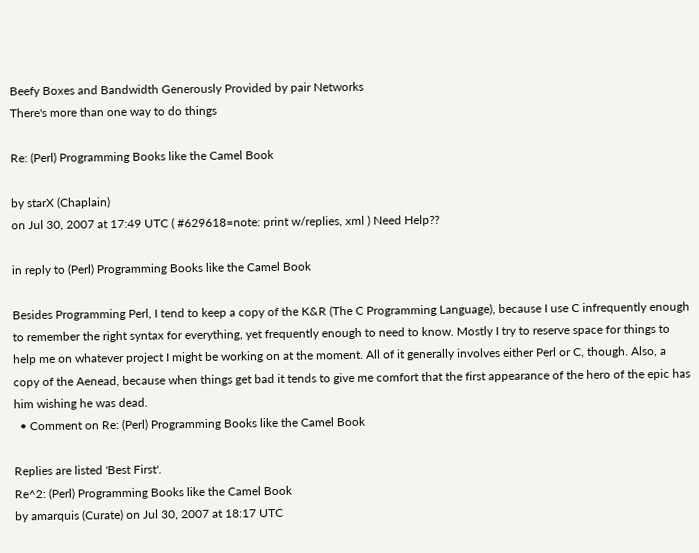Beefy Boxes and Bandwidth Generously Provided by pair Networks
There's more than one way to do things

Re: (Perl) Programming Books like the Camel Book

by starX (Chaplain)
on Jul 30, 2007 at 17:49 UTC ( #629618=note: print w/replies, xml ) Need Help??

in reply to (Perl) Programming Books like the Camel Book

Besides Programming Perl, I tend to keep a copy of the K&R (The C Programming Language), because I use C infrequently enough to remember the right syntax for everything, yet frequently enough to need to know. Mostly I try to reserve space for things to help me on whatever project I might be working on at the moment. All of it generally involves either Perl or C, though. Also, a copy of the Aenead, because when things get bad it tends to give me comfort that the first appearance of the hero of the epic has him wishing he was dead.
  • Comment on Re: (Perl) Programming Books like the Camel Book

Replies are listed 'Best First'.
Re^2: (Perl) Programming Books like the Camel Book
by amarquis (Curate) on Jul 30, 2007 at 18:17 UTC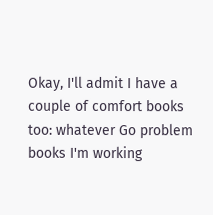Okay, I'll admit I have a couple of comfort books too: whatever Go problem books I'm working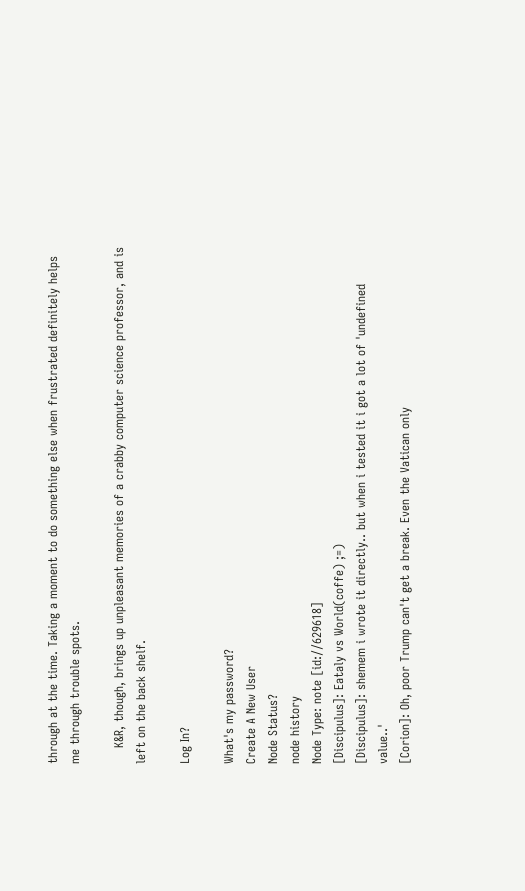through at the time. Taking a moment to do something else when frustrated definitely helps me through trouble spots.

    K&R, though, brings up unpleasant memories of a crabby computer science professor, and is left on the back shelf.

Log In?

What's my password?
Create A New User
Node Status?
node history
Node Type: note [id://629618]
[Discipulus]: Eataly vs World(coffe) ;=)
[Discipulus]: shemem i wrote it directly.. but when i tested it i got a lot of 'undefined value..'
[Corion]: Oh, poor Trump can't get a break. Even the Vatican only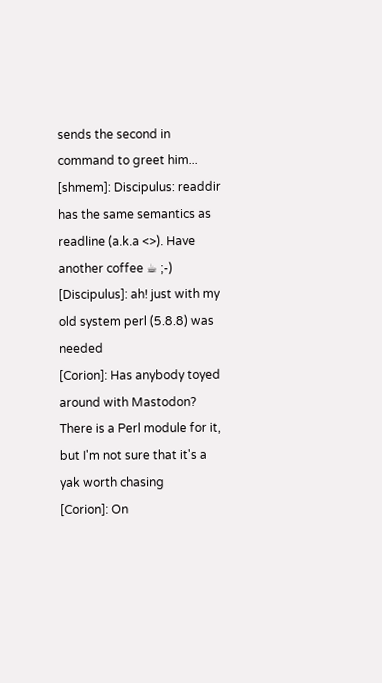sends the second in command to greet him...
[shmem]: Discipulus: readdir has the same semantics as readline (a.k.a <>). Have another coffee ☕ ;-)
[Discipulus]: ah! just with my old system perl (5.8.8) was needed
[Corion]: Has anybody toyed around with Mastodon? There is a Perl module for it, but I'm not sure that it's a yak worth chasing
[Corion]: On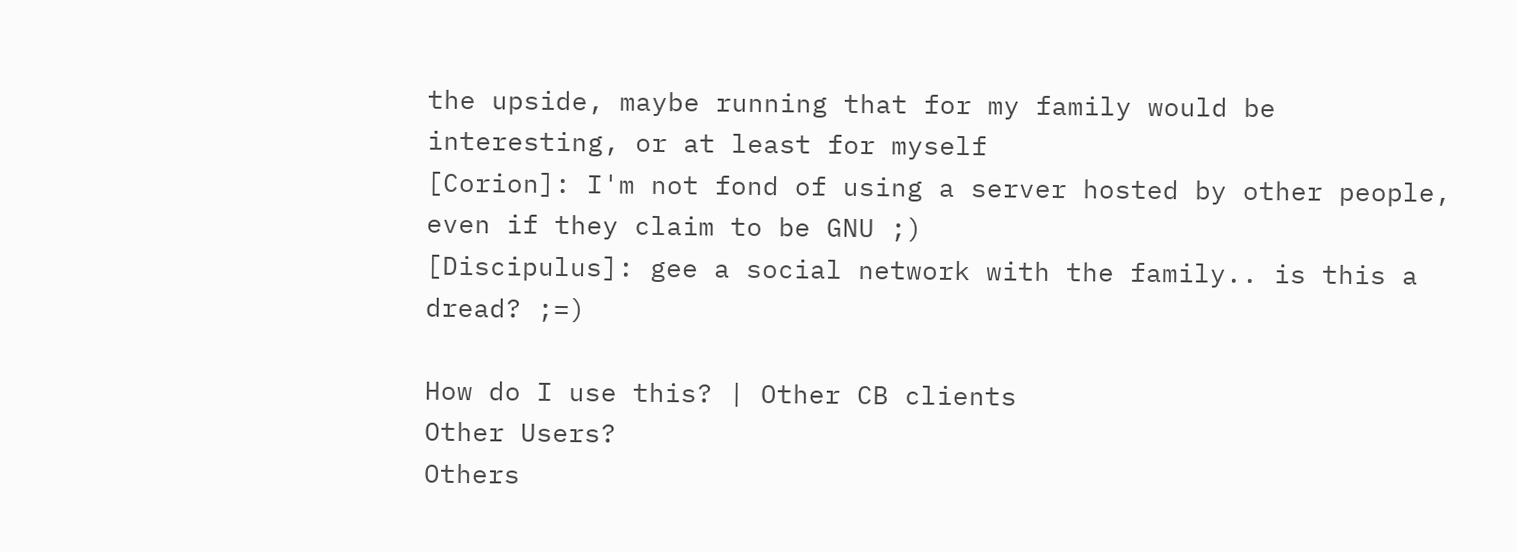the upside, maybe running that for my family would be interesting, or at least for myself
[Corion]: I'm not fond of using a server hosted by other people, even if they claim to be GNU ;)
[Discipulus]: gee a social network with the family.. is this a dread? ;=)

How do I use this? | Other CB clients
Other Users?
Others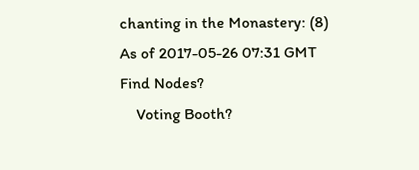chanting in the Monastery: (8)
As of 2017-05-26 07:31 GMT
Find Nodes?
    Voting Booth?